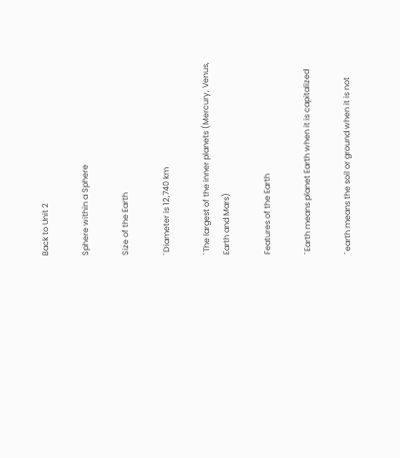Back to Unit 2

Sphere within a Sphere

Size of the Earth

¨Diameter is 12,740 km

¨The largest of the inner planets (Mercury, Venus, Earth and Mars)

Features of the Earth

¨Earth means planet Earth when it is capitalized

¨earth means the soil or ground when it is not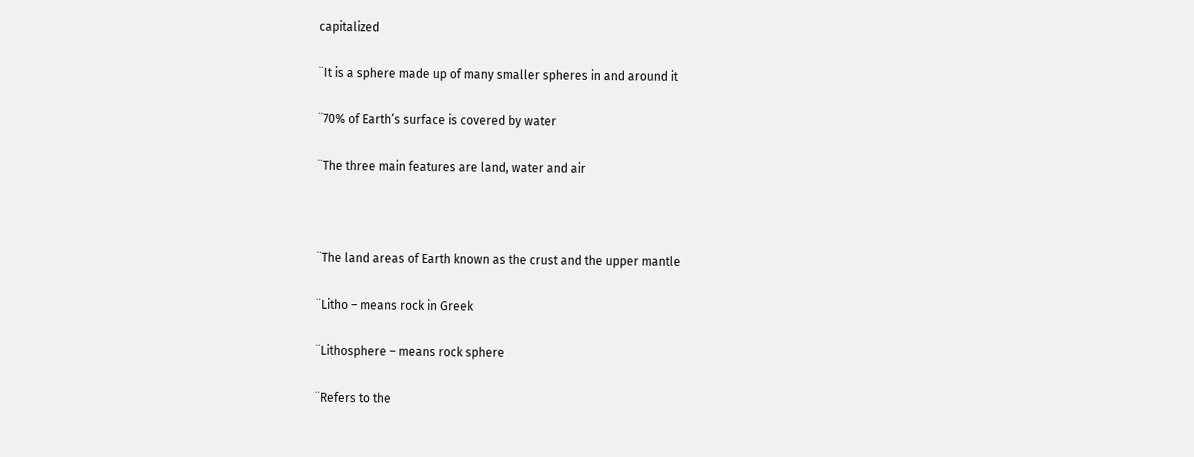capitalized

¨It is a sphere made up of many smaller spheres in and around it

¨70% of Earth’s surface is covered by water

¨The three main features are land, water and air



¨The land areas of Earth known as the crust and the upper mantle

¨Litho – means rock in Greek

¨Lithosphere – means rock sphere

¨Refers to the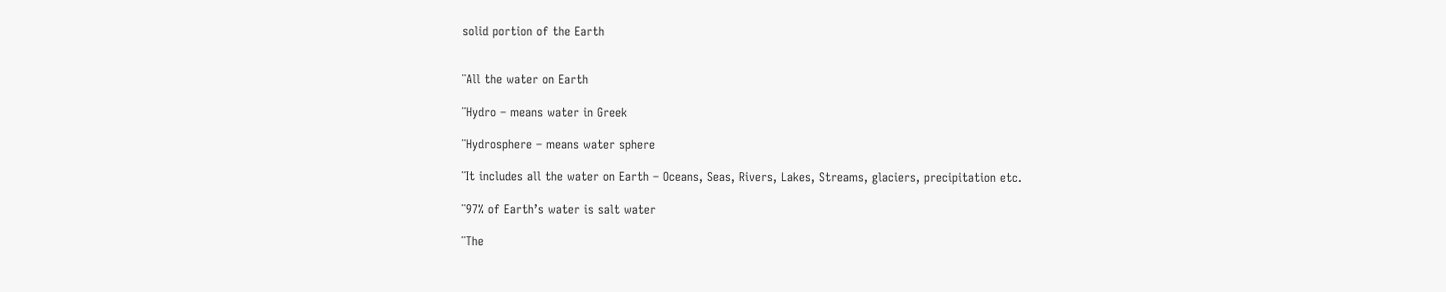solid portion of the Earth


¨All the water on Earth

¨Hydro – means water in Greek

¨Hydrosphere – means water sphere

¨It includes all the water on Earth – Oceans, Seas, Rivers, Lakes, Streams, glaciers, precipitation etc.

¨97% of Earth’s water is salt water

¨The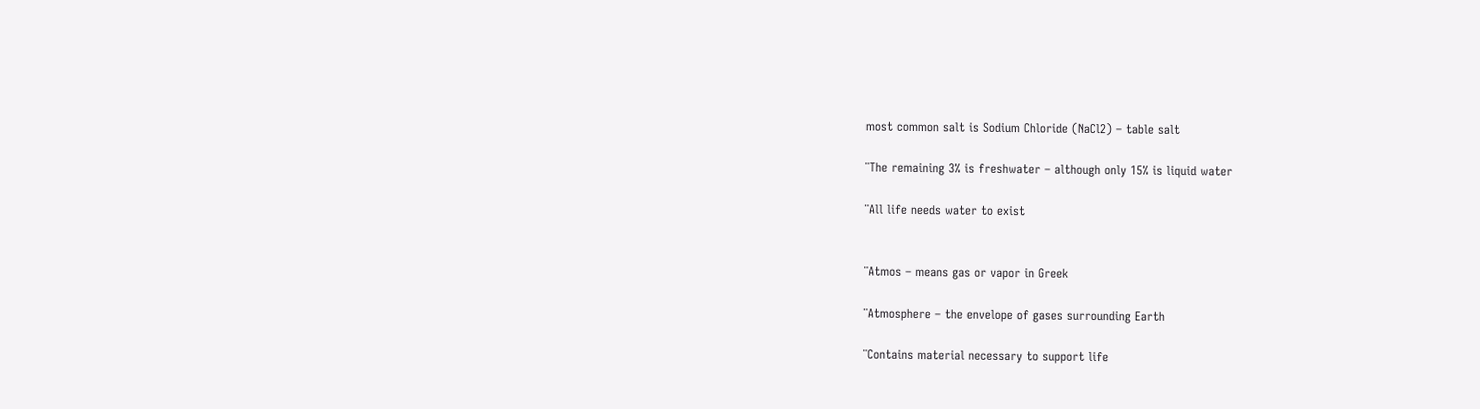most common salt is Sodium Chloride (NaCl2) – table salt

¨The remaining 3% is freshwater – although only 15% is liquid water

¨All life needs water to exist


¨Atmos – means gas or vapor in Greek

¨Atmosphere – the envelope of gases surrounding Earth

¨Contains material necessary to support life